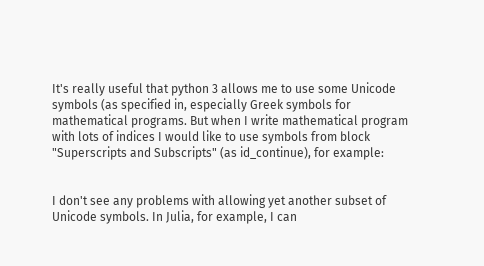It's really useful that python 3 allows me to use some Unicode symbols (as specified in, especially Greek symbols for mathematical programs. But when I write mathematical program with lots of indices I would like to use symbols from block "Superscripts and Subscripts" (as id_continue), for example:


I don't see any problems with allowing yet another subset of Unicode symbols. In Julia, for example, I can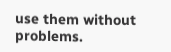use them without problems.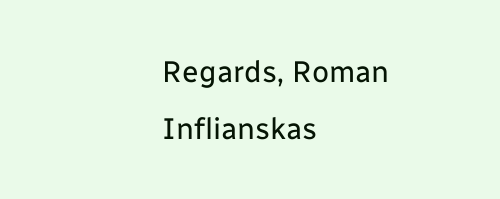Regards, Roman Inflianskas